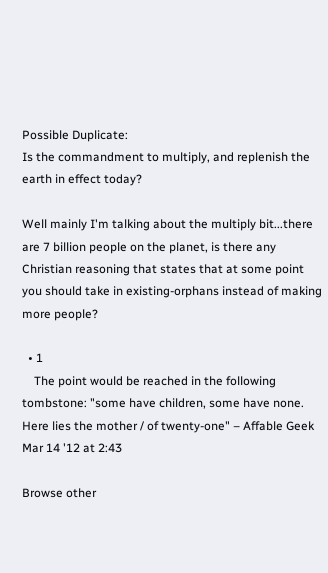Possible Duplicate:
Is the commandment to multiply, and replenish the earth in effect today?

Well mainly I'm talking about the multiply bit...there are 7 billion people on the planet, is there any Christian reasoning that states that at some point you should take in existing-orphans instead of making more people?

  • 1
    The point would be reached in the following tombstone: "some have children, some have none. Here lies the mother / of twenty-one" – Affable Geek Mar 14 '12 at 2:43

Browse other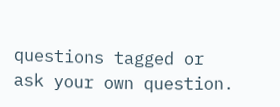questions tagged or ask your own question.